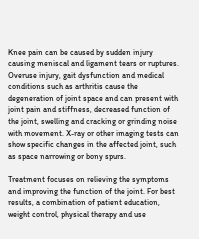Knee pain can be caused by sudden injury causing meniscal and ligament tears or ruptures. Overuse injury, gait dysfunction and medical conditions such as arthritis cause the degeneration of joint space and can present with joint pain and stiffness, decreased function of the joint, swelling and cracking or grinding noise with movement. X-ray or other imaging tests can show specific changes in the affected joint, such as space narrowing or bony spurs.

Treatment focuses on relieving the symptoms and improving the function of the joint. For best results, a combination of patient education, weight control, physical therapy and use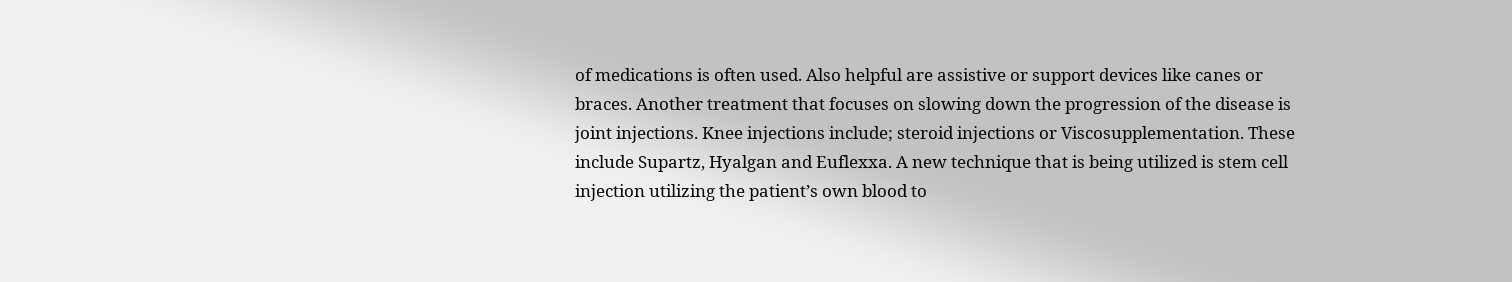of medications is often used. Also helpful are assistive or support devices like canes or braces. Another treatment that focuses on slowing down the progression of the disease is joint injections. Knee injections include; steroid injections or Viscosupplementation. These include Supartz, Hyalgan and Euflexxa. A new technique that is being utilized is stem cell injection utilizing the patient’s own blood to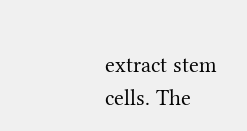extract stem cells. The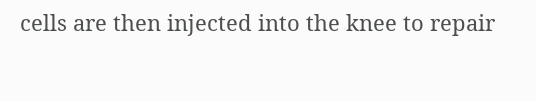cells are then injected into the knee to repair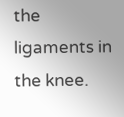the ligaments in the knee.